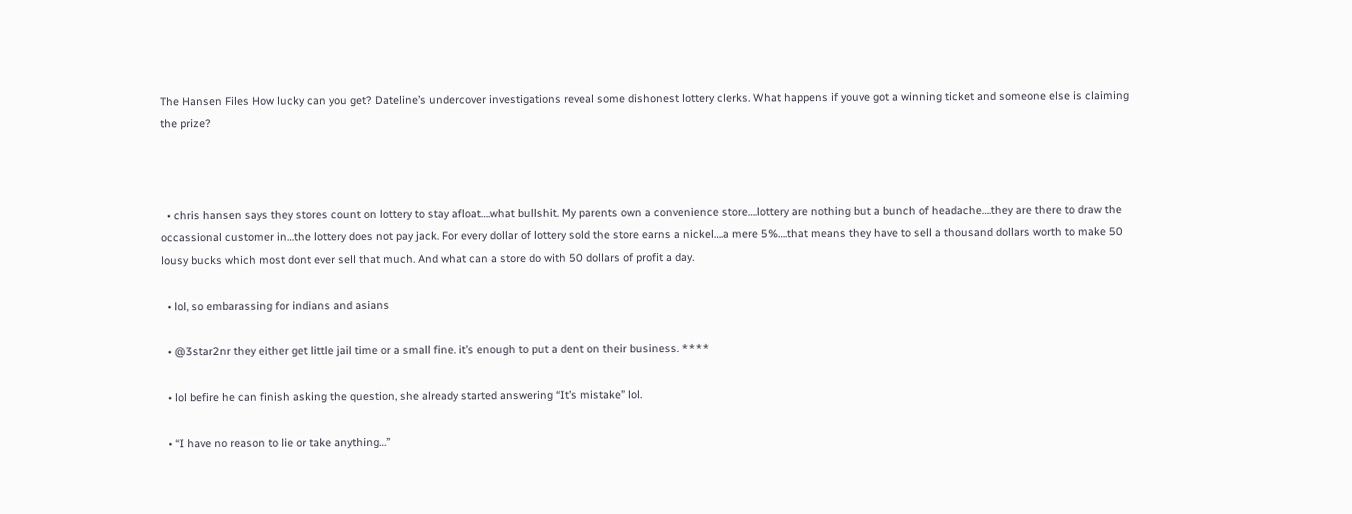The Hansen Files How lucky can you get? Dateline’s undercover investigations reveal some dishonest lottery clerks. What happens if youve got a winning ticket and someone else is claiming the prize?



  • chris hansen says they stores count on lottery to stay afloat….what bullshit. My parents own a convenience store….lottery are nothing but a bunch of headache….they are there to draw the occassional customer in…the lottery does not pay jack. For every dollar of lottery sold the store earns a nickel….a mere 5%….that means they have to sell a thousand dollars worth to make 50 lousy bucks which most dont ever sell that much. And what can a store do with 50 dollars of profit a day.

  • lol, so embarassing for indians and asians

  • @3star2nr they either get little jail time or a small fine. it’s enough to put a dent on their business. ****

  • lol befire he can finish asking the question, she already started answering “It’s mistake” lol.

  • “I have no reason to lie or take anything…”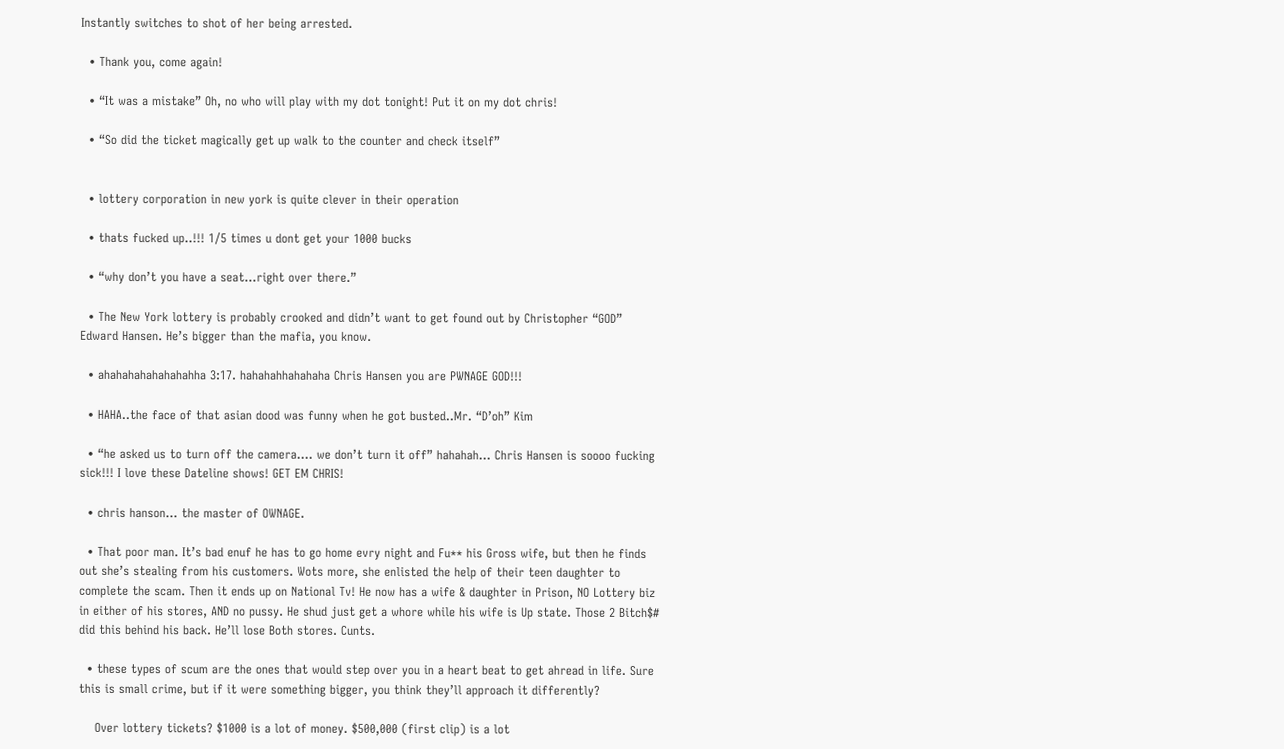Instantly switches to shot of her being arrested.

  • Thank you, come again!

  • “It was a mistake” Oh, no who will play with my dot tonight! Put it on my dot chris!

  • “So did the ticket magically get up walk to the counter and check itself”


  • lottery corporation in new york is quite clever in their operation

  • thats fucked up..!!! 1/5 times u dont get your 1000 bucks

  • “why don’t you have a seat…right over there.”

  • The New York lottery is probably crooked and didn’t want to get found out by Christopher “GOD” Edward Hansen. He’s bigger than the mafia, you know.

  • ahahahahahahahahha 3:17. hahahahhahahaha Chris Hansen you are PWNAGE GOD!!!

  • HAHA..the face of that asian dood was funny when he got busted..Mr. “D’oh” Kim

  • “he asked us to turn off the camera…. we don’t turn it off” hahahah… Chris Hansen is soooo fucking sick!!! I love these Dateline shows! GET EM CHRIS!

  • chris hanson… the master of OWNAGE.

  • That poor man. It’s bad enuf he has to go home evry night and Fu** his Gross wife, but then he finds out she’s stealing from his customers. Wots more, she enlisted the help of their teen daughter to complete the scam. Then it ends up on National Tv! He now has a wife & daughter in Prison, NO Lottery biz in either of his stores, AND no pussy. He shud just get a whore while his wife is Up state. Those 2 Bitch$# did this behind his back. He’ll lose Both stores. Cunts.

  • these types of scum are the ones that would step over you in a heart beat to get ahread in life. Sure this is small crime, but if it were something bigger, you think they’ll approach it differently?

    Over lottery tickets? $1000 is a lot of money. $500,000 (first clip) is a lot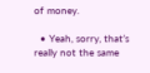of money.

  • Yeah, sorry, that’s really not the same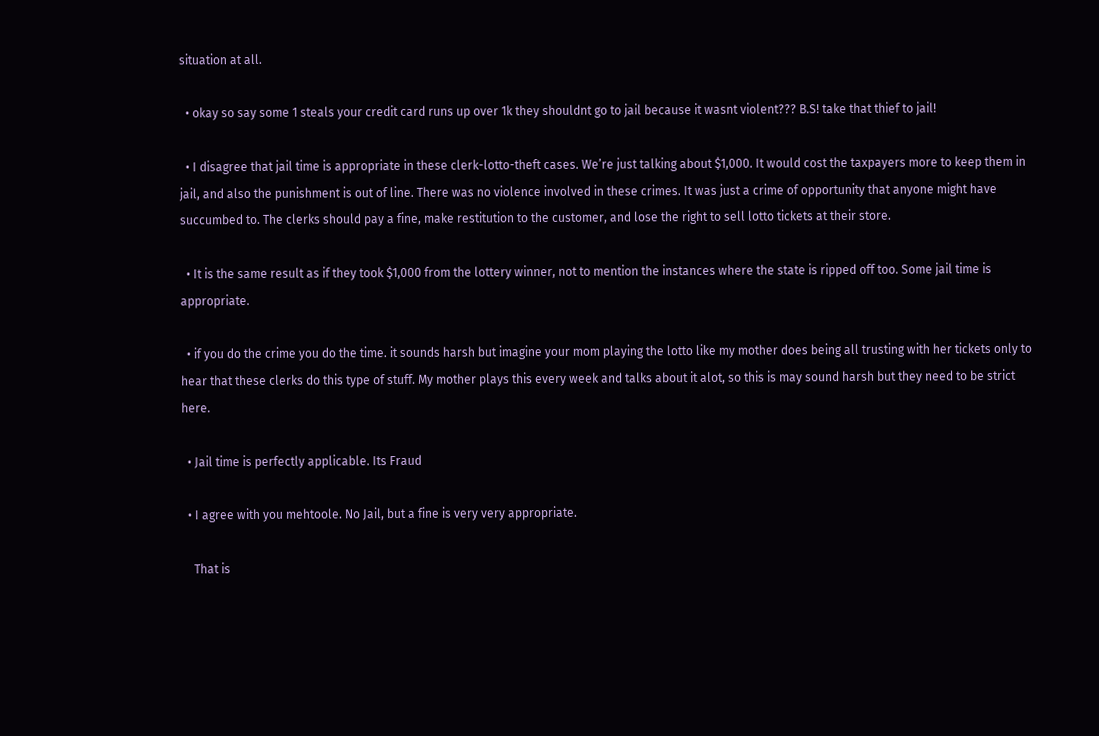situation at all.

  • okay so say some 1 steals your credit card runs up over 1k they shouldnt go to jail because it wasnt violent??? B.S! take that thief to jail!

  • I disagree that jail time is appropriate in these clerk-lotto-theft cases. We’re just talking about $1,000. It would cost the taxpayers more to keep them in jail, and also the punishment is out of line. There was no violence involved in these crimes. It was just a crime of opportunity that anyone might have succumbed to. The clerks should pay a fine, make restitution to the customer, and lose the right to sell lotto tickets at their store.

  • It is the same result as if they took $1,000 from the lottery winner, not to mention the instances where the state is ripped off too. Some jail time is appropriate.

  • if you do the crime you do the time. it sounds harsh but imagine your mom playing the lotto like my mother does being all trusting with her tickets only to hear that these clerks do this type of stuff. My mother plays this every week and talks about it alot, so this is may sound harsh but they need to be strict here.

  • Jail time is perfectly applicable. Its Fraud

  • I agree with you mehtoole. No Jail, but a fine is very very appropriate.

    That is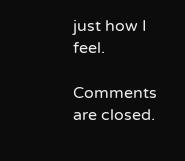just how I feel.

Comments are closed.